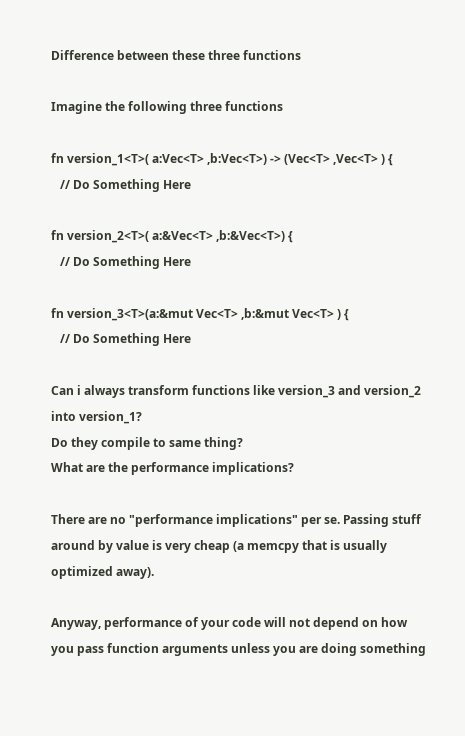Difference between these three functions

Imagine the following three functions

fn version_1<T>( a:Vec<T> ,b:Vec<T>) -> (Vec<T> ,Vec<T> ) {
   // Do Something Here

fn version_2<T>( a:&Vec<T> ,b:&Vec<T>) {
   // Do Something Here

fn version_3<T>(a:&mut Vec<T> ,b:&mut Vec<T> ) {
   // Do Something Here

Can i always transform functions like version_3 and version_2 into version_1?
Do they compile to same thing?
What are the performance implications?

There are no "performance implications" per se. Passing stuff around by value is very cheap (a memcpy that is usually optimized away).

Anyway, performance of your code will not depend on how you pass function arguments unless you are doing something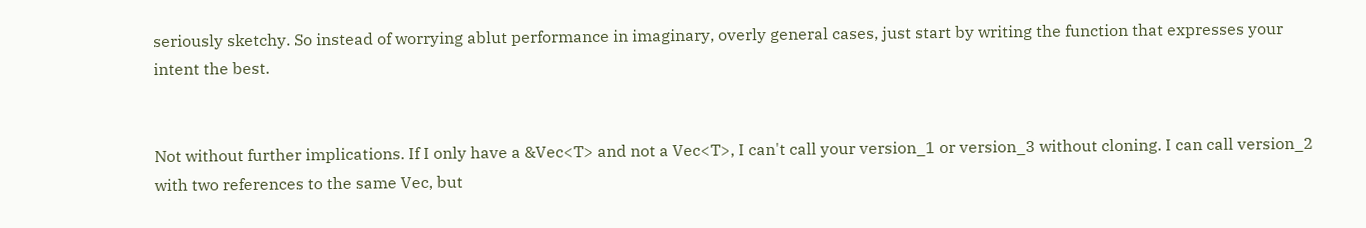seriously sketchy. So instead of worrying ablut performance in imaginary, overly general cases, just start by writing the function that expresses your intent the best.


Not without further implications. If I only have a &Vec<T> and not a Vec<T>, I can't call your version_1 or version_3 without cloning. I can call version_2 with two references to the same Vec, but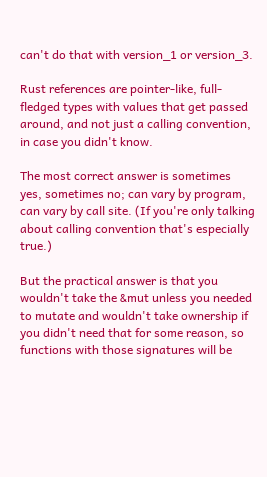can't do that with version_1 or version_3.

Rust references are pointer-like, full-fledged types with values that get passed around, and not just a calling convention, in case you didn't know.

The most correct answer is sometimes yes, sometimes no; can vary by program, can vary by call site. (If you're only talking about calling convention that's especially true.)

But the practical answer is that you wouldn't take the &mut unless you needed to mutate and wouldn't take ownership if you didn't need that for some reason, so functions with those signatures will be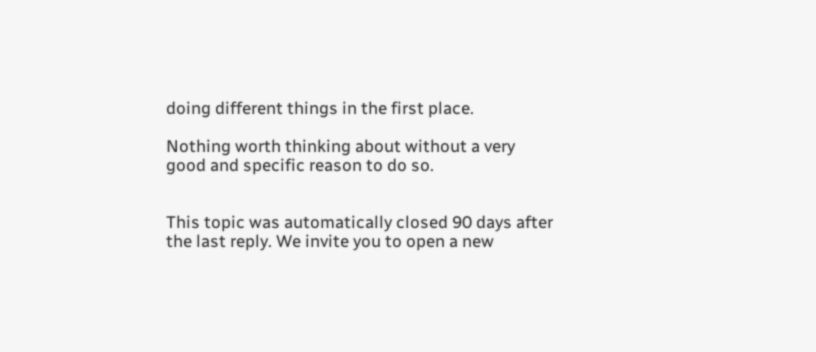doing different things in the first place.

Nothing worth thinking about without a very good and specific reason to do so.


This topic was automatically closed 90 days after the last reply. We invite you to open a new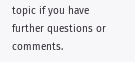topic if you have further questions or comments.